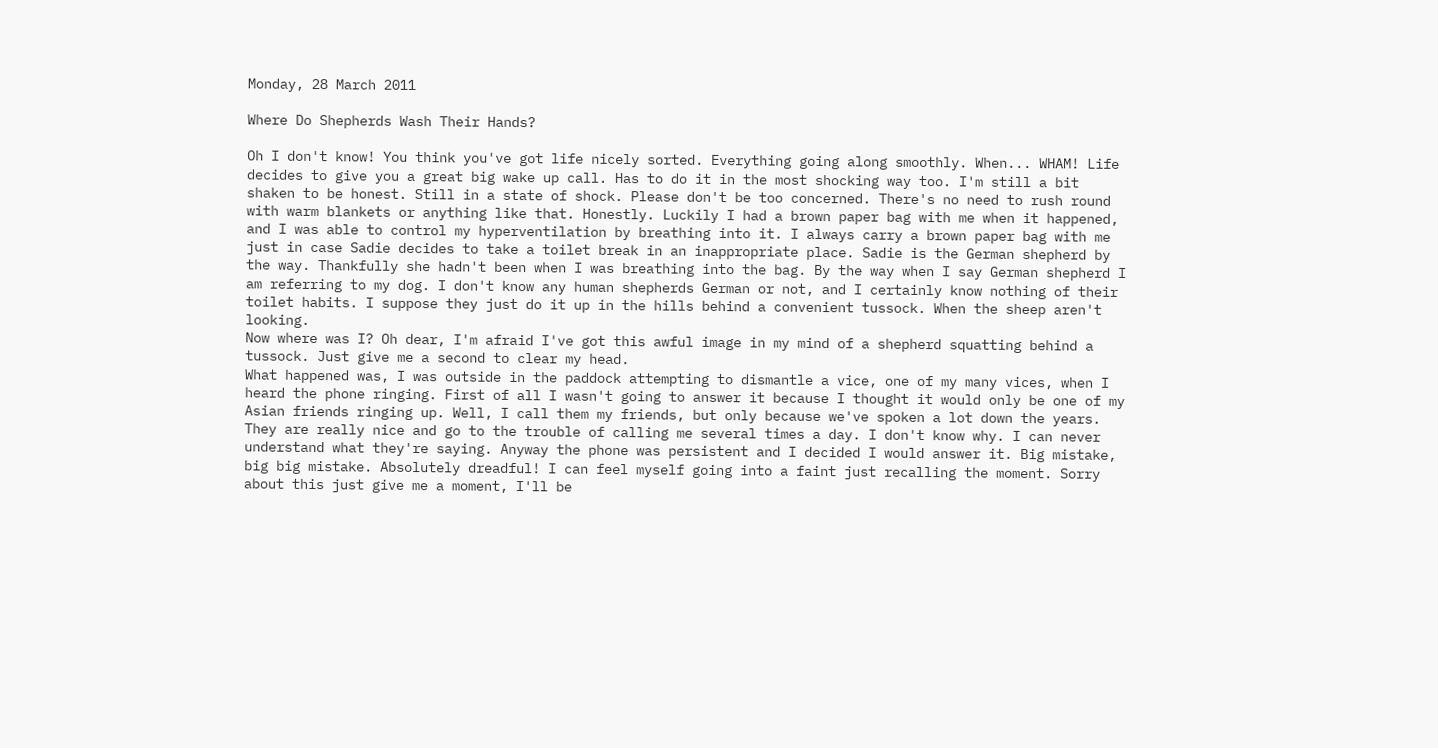Monday, 28 March 2011

Where Do Shepherds Wash Their Hands?

Oh I don't know! You think you've got life nicely sorted. Everything going along smoothly. When... WHAM! Life decides to give you a great big wake up call. Has to do it in the most shocking way too. I'm still a bit shaken to be honest. Still in a state of shock. Please don't be too concerned. There's no need to rush round with warm blankets or anything like that. Honestly. Luckily I had a brown paper bag with me when it happened, and I was able to control my hyperventilation by breathing into it. I always carry a brown paper bag with me just in case Sadie decides to take a toilet break in an inappropriate place. Sadie is the German shepherd by the way. Thankfully she hadn't been when I was breathing into the bag. By the way when I say German shepherd I am referring to my dog. I don't know any human shepherds German or not, and I certainly know nothing of their toilet habits. I suppose they just do it up in the hills behind a convenient tussock. When the sheep aren't looking.
Now where was I? Oh dear, I'm afraid I've got this awful image in my mind of a shepherd squatting behind a tussock. Just give me a second to clear my head.
What happened was, I was outside in the paddock attempting to dismantle a vice, one of my many vices, when I heard the phone ringing. First of all I wasn't going to answer it because I thought it would only be one of my Asian friends ringing up. Well, I call them my friends, but only because we've spoken a lot down the years. They are really nice and go to the trouble of calling me several times a day. I don't know why. I can never understand what they're saying. Anyway the phone was persistent and I decided I would answer it. Big mistake, big big mistake. Absolutely dreadful! I can feel myself going into a faint just recalling the moment. Sorry about this just give me a moment, I'll be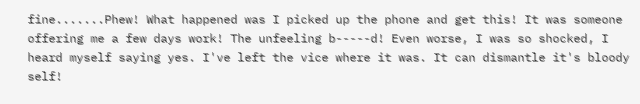fine.......Phew! What happened was I picked up the phone and get this! It was someone offering me a few days work! The unfeeling b-----d! Even worse, I was so shocked, I heard myself saying yes. I've left the vice where it was. It can dismantle it's bloody self!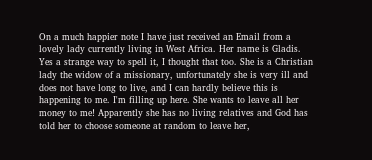On a much happier note I have just received an Email from a lovely lady currently living in West Africa. Her name is Gladis. Yes a strange way to spell it, I thought that too. She is a Christian lady the widow of a missionary, unfortunately she is very ill and does not have long to live, and I can hardly believe this is happening to me. I'm filling up here. She wants to leave all her money to me! Apparently she has no living relatives and God has told her to choose someone at random to leave her,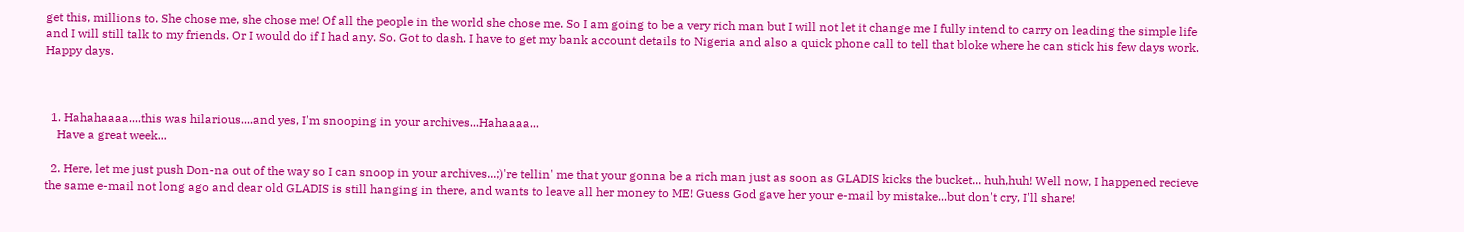get this, millions to. She chose me, she chose me! Of all the people in the world she chose me. So I am going to be a very rich man but I will not let it change me I fully intend to carry on leading the simple life and I will still talk to my friends. Or I would do if I had any. So. Got to dash. I have to get my bank account details to Nigeria and also a quick phone call to tell that bloke where he can stick his few days work. Happy days.



  1. Hahahaaaa....this was hilarious....and yes, I'm snooping in your archives...Hahaaaa...
    Have a great week...

  2. Here, let me just push Don-na out of the way so I can snoop in your archives...;)'re tellin' me that your gonna be a rich man just as soon as GLADIS kicks the bucket... huh,huh! Well now, I happened recieve the same e-mail not long ago and dear old GLADIS is still hanging in there, and wants to leave all her money to ME! Guess God gave her your e-mail by mistake...but don't cry, I'll share!